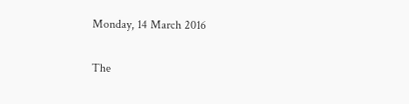Monday, 14 March 2016

The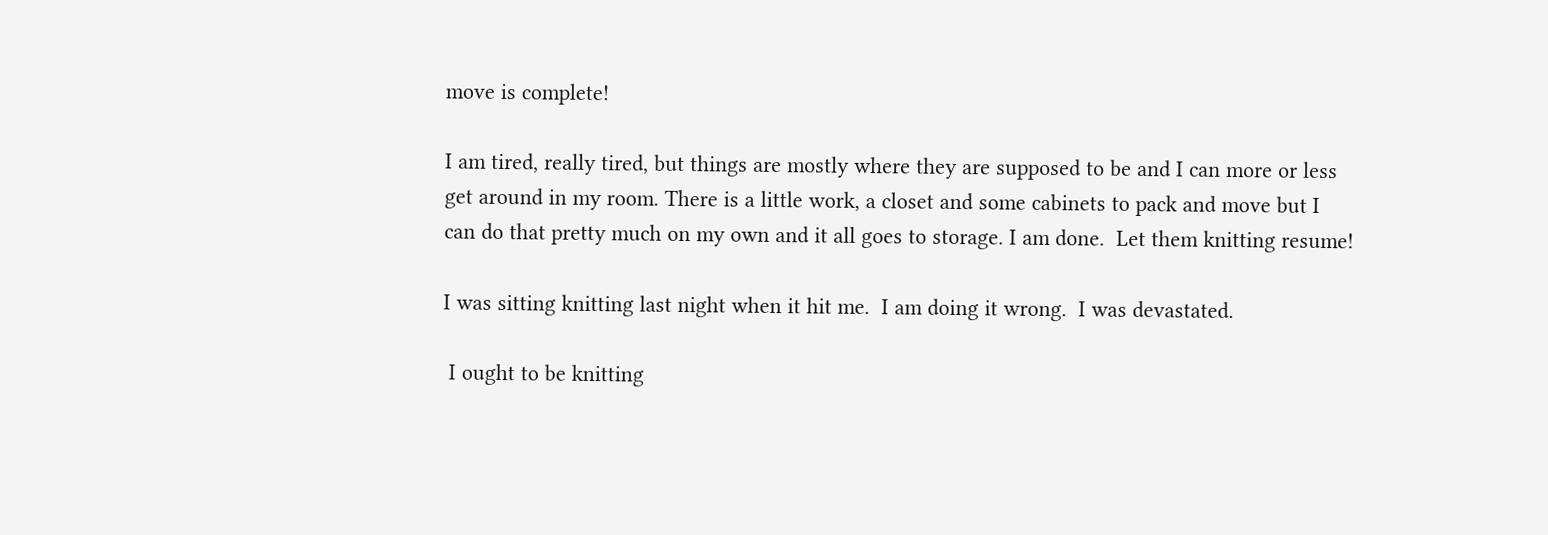move is complete!

I am tired, really tired, but things are mostly where they are supposed to be and I can more or less get around in my room. There is a little work, a closet and some cabinets to pack and move but I can do that pretty much on my own and it all goes to storage. I am done.  Let them knitting resume!

I was sitting knitting last night when it hit me.  I am doing it wrong.  I was devastated.

 I ought to be knitting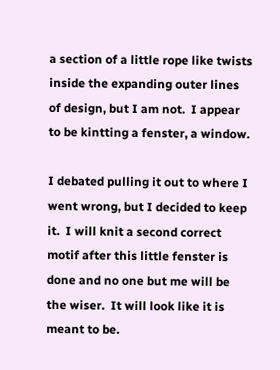a section of a little rope like twists inside the expanding outer lines of design, but I am not.  I appear to be kintting a fenster, a window.

I debated pulling it out to where I went wrong, but I decided to keep it.  I will knit a second correct motif after this little fenster is done and no one but me will be the wiser.  It will look like it is meant to be.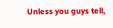Unless you guys tell,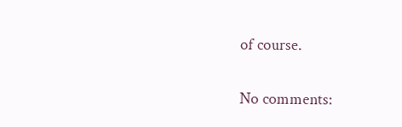of course.

No comments: